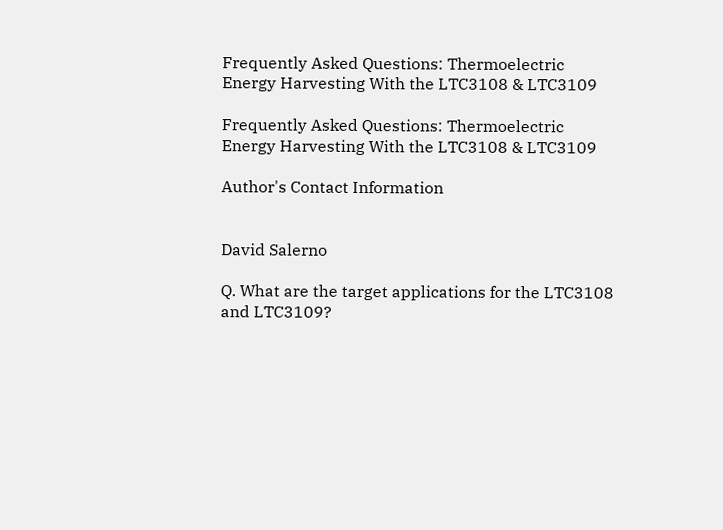Frequently Asked Questions: Thermoelectric Energy Harvesting With the LTC3108 & LTC3109

Frequently Asked Questions: Thermoelectric Energy Harvesting With the LTC3108 & LTC3109

Author's Contact Information


David Salerno

Q. What are the target applications for the LTC3108 and LTC3109?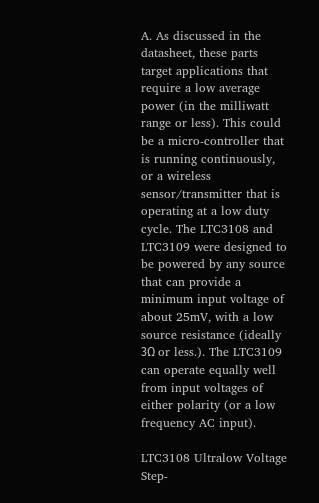A. As discussed in the datasheet, these parts target applications that require a low average power (in the milliwatt range or less). This could be a micro-controller that is running continuously, or a wireless sensor/transmitter that is operating at a low duty cycle. The LTC3108 and LTC3109 were designed to be powered by any source that can provide a minimum input voltage of about 25mV, with a low source resistance (ideally 3Ω or less.). The LTC3109 can operate equally well from input voltages of either polarity (or a low frequency AC input).

LTC3108 Ultralow Voltage Step-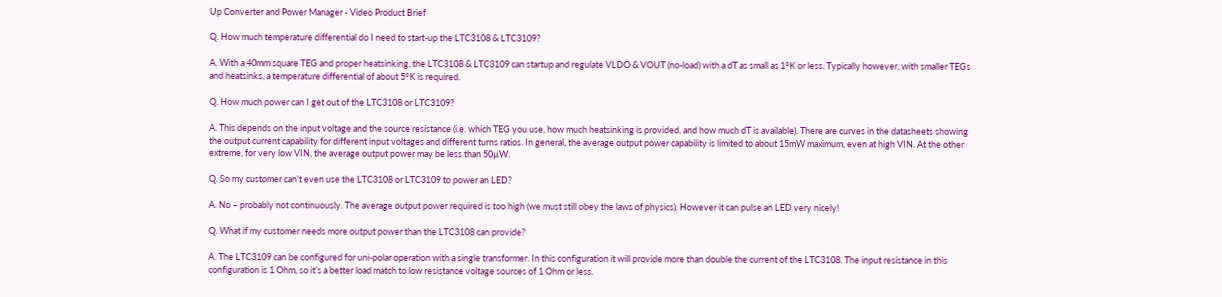Up Converter and Power Manager - Video Product Brief

Q. How much temperature differential do I need to start-up the LTC3108 & LTC3109?

A. With a 40mm square TEG and proper heatsinking, the LTC3108 & LTC3109 can startup and regulate VLDO & VOUT (no-load) with a dT as small as 1°K or less. Typically however, with smaller TEGs and heatsinks, a temperature differential of about 5°K is required.

Q. How much power can I get out of the LTC3108 or LTC3109?

A. This depends on the input voltage and the source resistance (i.e. which TEG you use, how much heatsinking is provided, and how much dT is available). There are curves in the datasheets showing the output current capability for different input voltages and different turns ratios. In general, the average output power capability is limited to about 15mW maximum, even at high VIN. At the other extreme, for very low VIN, the average output power may be less than 50µW.

Q. So my customer can’t even use the LTC3108 or LTC3109 to power an LED?

A. No – probably not continuously. The average output power required is too high (we must still obey the laws of physics). However it can pulse an LED very nicely!

Q. What if my customer needs more output power than the LTC3108 can provide?

A. The LTC3109 can be configured for uni-polar operation with a single transformer. In this configuration it will provide more than double the current of the LTC3108. The input resistance in this configuration is 1 Ohm, so it’s a better load match to low resistance voltage sources of 1 Ohm or less.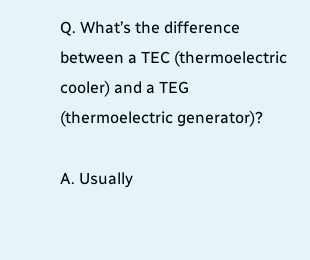Q. What’s the difference between a TEC (thermoelectric cooler) and a TEG (thermoelectric generator)?

A. Usually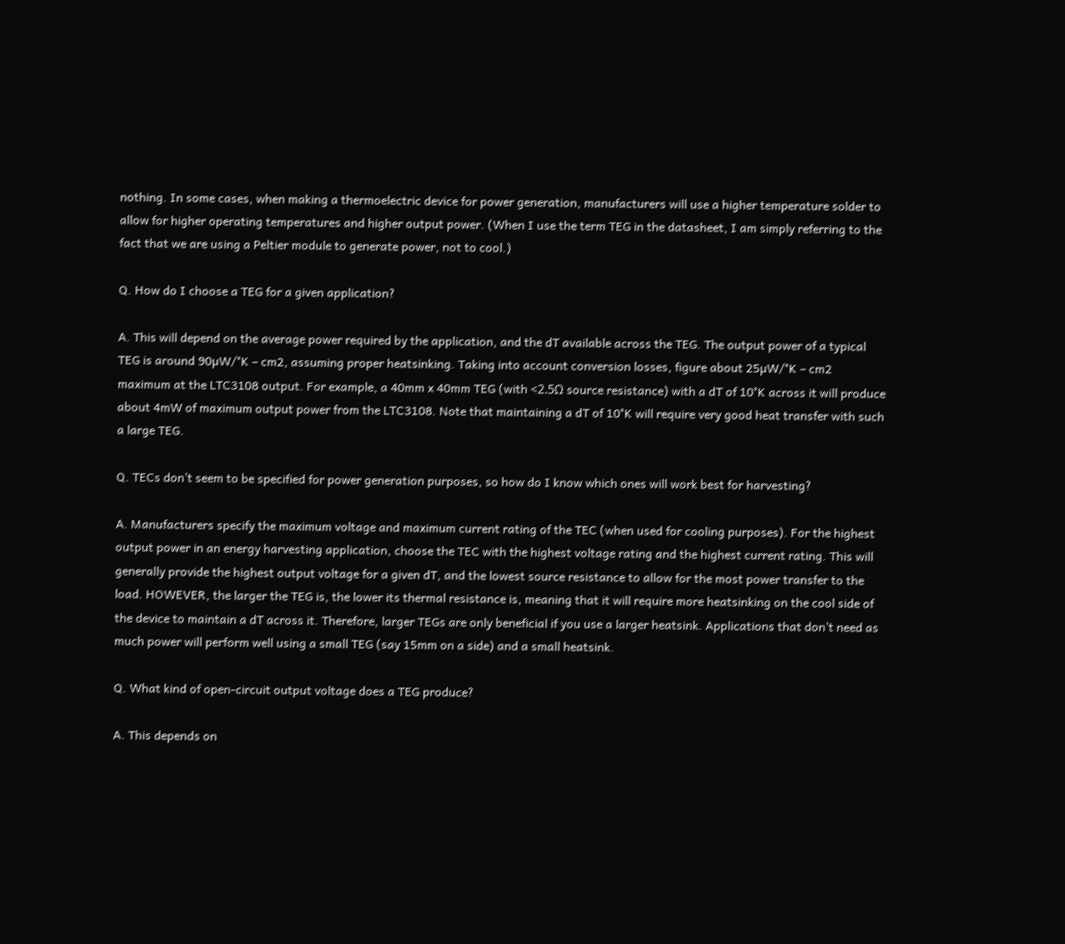nothing. In some cases, when making a thermoelectric device for power generation, manufacturers will use a higher temperature solder to allow for higher operating temperatures and higher output power. (When I use the term TEG in the datasheet, I am simply referring to the fact that we are using a Peltier module to generate power, not to cool.)

Q. How do I choose a TEG for a given application?

A. This will depend on the average power required by the application, and the dT available across the TEG. The output power of a typical TEG is around 90µW/°K – cm2, assuming proper heatsinking. Taking into account conversion losses, figure about 25µW/°K – cm2 maximum at the LTC3108 output. For example, a 40mm x 40mm TEG (with <2.5Ω source resistance) with a dT of 10°K across it will produce about 4mW of maximum output power from the LTC3108. Note that maintaining a dT of 10°K will require very good heat transfer with such a large TEG.

Q. TECs don’t seem to be specified for power generation purposes, so how do I know which ones will work best for harvesting?

A. Manufacturers specify the maximum voltage and maximum current rating of the TEC (when used for cooling purposes). For the highest output power in an energy harvesting application, choose the TEC with the highest voltage rating and the highest current rating. This will generally provide the highest output voltage for a given dT, and the lowest source resistance to allow for the most power transfer to the load. HOWEVER, the larger the TEG is, the lower its thermal resistance is, meaning that it will require more heatsinking on the cool side of the device to maintain a dT across it. Therefore, larger TEGs are only beneficial if you use a larger heatsink. Applications that don’t need as much power will perform well using a small TEG (say 15mm on a side) and a small heatsink.

Q. What kind of open-circuit output voltage does a TEG produce?

A. This depends on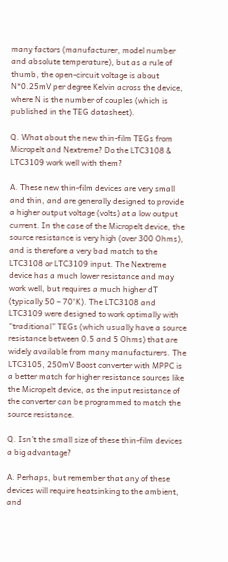many factors (manufacturer, model number and absolute temperature), but as a rule of thumb, the open-circuit voltage is about N*0.25mV per degree Kelvin across the device, where N is the number of couples (which is published in the TEG datasheet).

Q. What about the new thin-film TEGs from Micropelt and Nextreme? Do the LTC3108 & LTC3109 work well with them?

A. These new thin-film devices are very small and thin, and are generally designed to provide a higher output voltage (volts) at a low output current. In the case of the Micropelt device, the source resistance is very high (over 300 Ohms), and is therefore a very bad match to the LTC3108 or LTC3109 input. The Nextreme device has a much lower resistance and may work well, but requires a much higher dT (typically 50 – 70°K). The LTC3108 and LTC3109 were designed to work optimally with “traditional” TEGs (which usually have a source resistance between 0.5 and 5 Ohms) that are widely available from many manufacturers. The LTC3105, 250mV Boost converter with MPPC is a better match for higher resistance sources like the Micropelt device, as the input resistance of the converter can be programmed to match the source resistance.

Q. Isn’t the small size of these thin-film devices a big advantage?

A. Perhaps, but remember that any of these devices will require heatsinking to the ambient, and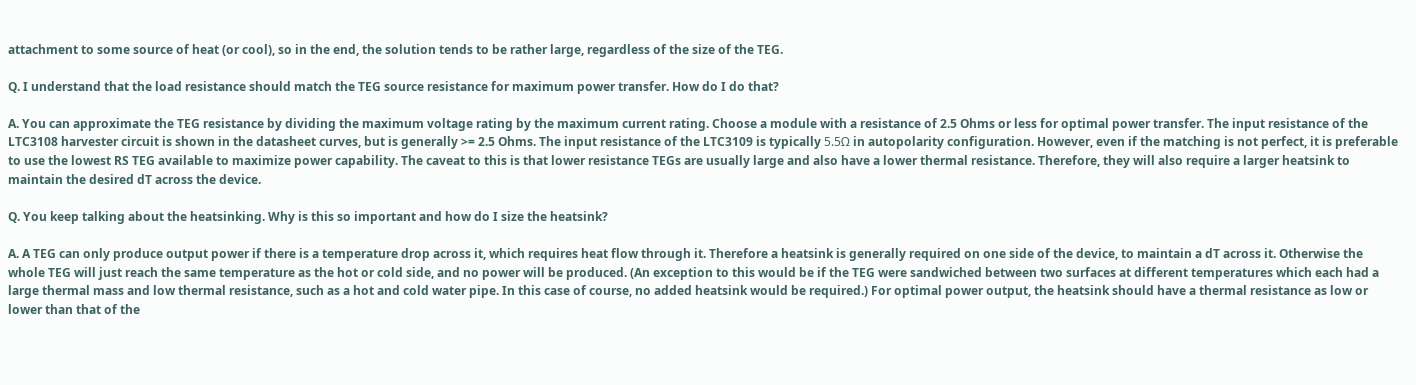attachment to some source of heat (or cool), so in the end, the solution tends to be rather large, regardless of the size of the TEG.

Q. I understand that the load resistance should match the TEG source resistance for maximum power transfer. How do I do that?

A. You can approximate the TEG resistance by dividing the maximum voltage rating by the maximum current rating. Choose a module with a resistance of 2.5 Ohms or less for optimal power transfer. The input resistance of the LTC3108 harvester circuit is shown in the datasheet curves, but is generally >= 2.5 Ohms. The input resistance of the LTC3109 is typically 5.5Ω in autopolarity configuration. However, even if the matching is not perfect, it is preferable to use the lowest RS TEG available to maximize power capability. The caveat to this is that lower resistance TEGs are usually large and also have a lower thermal resistance. Therefore, they will also require a larger heatsink to maintain the desired dT across the device.

Q. You keep talking about the heatsinking. Why is this so important and how do I size the heatsink?

A. A TEG can only produce output power if there is a temperature drop across it, which requires heat flow through it. Therefore a heatsink is generally required on one side of the device, to maintain a dT across it. Otherwise the whole TEG will just reach the same temperature as the hot or cold side, and no power will be produced. (An exception to this would be if the TEG were sandwiched between two surfaces at different temperatures which each had a large thermal mass and low thermal resistance, such as a hot and cold water pipe. In this case of course, no added heatsink would be required.) For optimal power output, the heatsink should have a thermal resistance as low or lower than that of the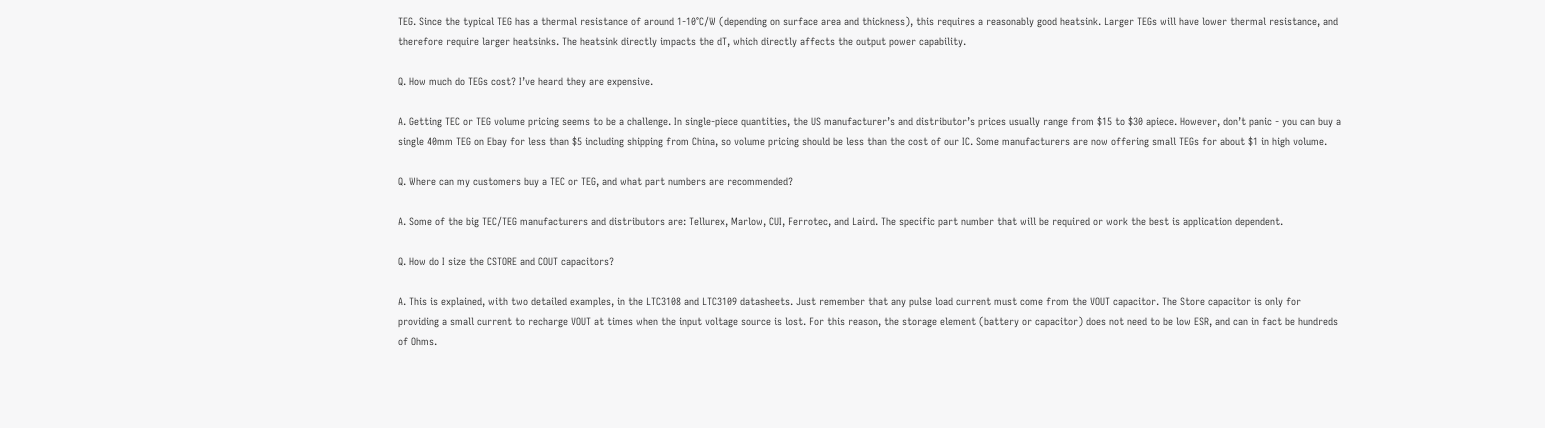TEG. Since the typical TEG has a thermal resistance of around 1-10°C/W (depending on surface area and thickness), this requires a reasonably good heatsink. Larger TEGs will have lower thermal resistance, and therefore require larger heatsinks. The heatsink directly impacts the dT, which directly affects the output power capability.

Q. How much do TEGs cost? I’ve heard they are expensive.

A. Getting TEC or TEG volume pricing seems to be a challenge. In single-piece quantities, the US manufacturer’s and distributor’s prices usually range from $15 to $30 apiece. However, don’t panic - you can buy a single 40mm TEG on Ebay for less than $5 including shipping from China, so volume pricing should be less than the cost of our IC. Some manufacturers are now offering small TEGs for about $1 in high volume.

Q. Where can my customers buy a TEC or TEG, and what part numbers are recommended?

A. Some of the big TEC/TEG manufacturers and distributors are: Tellurex, Marlow, CUI, Ferrotec, and Laird. The specific part number that will be required or work the best is application dependent.

Q. How do I size the CSTORE and COUT capacitors?

A. This is explained, with two detailed examples, in the LTC3108 and LTC3109 datasheets. Just remember that any pulse load current must come from the VOUT capacitor. The Store capacitor is only for providing a small current to recharge VOUT at times when the input voltage source is lost. For this reason, the storage element (battery or capacitor) does not need to be low ESR, and can in fact be hundreds of Ohms.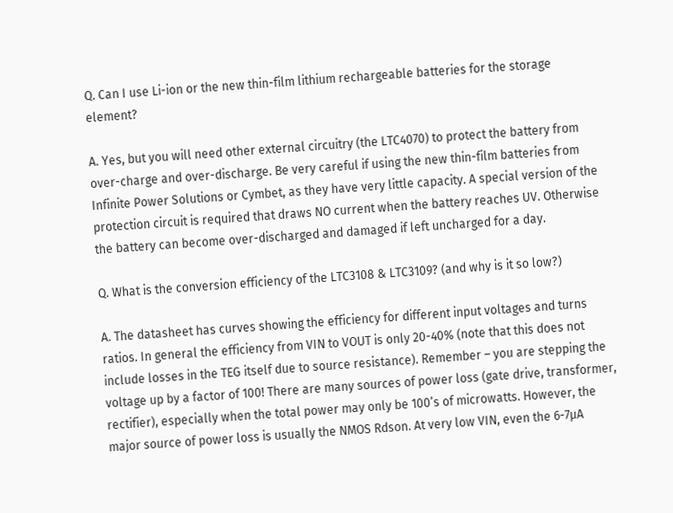Q. Can I use Li-ion or the new thin-film lithium rechargeable batteries for the storage element?

A. Yes, but you will need other external circuitry (the LTC4070) to protect the battery from over-charge and over-discharge. Be very careful if using the new thin-film batteries from Infinite Power Solutions or Cymbet, as they have very little capacity. A special version of the protection circuit is required that draws NO current when the battery reaches UV. Otherwise the battery can become over-discharged and damaged if left uncharged for a day.

Q. What is the conversion efficiency of the LTC3108 & LTC3109? (and why is it so low?)

A. The datasheet has curves showing the efficiency for different input voltages and turns ratios. In general the efficiency from VIN to VOUT is only 20-40% (note that this does not include losses in the TEG itself due to source resistance). Remember – you are stepping the voltage up by a factor of 100! There are many sources of power loss (gate drive, transformer, rectifier), especially when the total power may only be 100’s of microwatts. However, the major source of power loss is usually the NMOS Rdson. At very low VIN, even the 6-7µA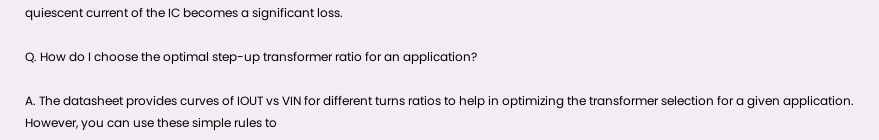quiescent current of the IC becomes a significant loss.

Q. How do I choose the optimal step-up transformer ratio for an application?

A. The datasheet provides curves of IOUT vs VIN for different turns ratios to help in optimizing the transformer selection for a given application. However, you can use these simple rules to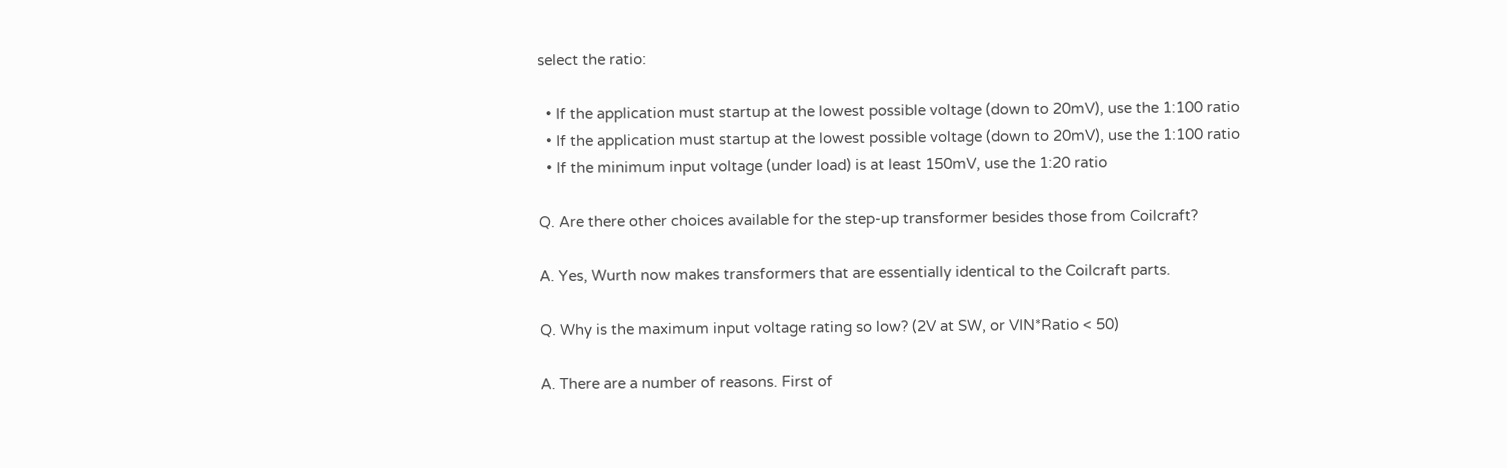select the ratio:

  • If the application must startup at the lowest possible voltage (down to 20mV), use the 1:100 ratio
  • If the application must startup at the lowest possible voltage (down to 20mV), use the 1:100 ratio
  • If the minimum input voltage (under load) is at least 150mV, use the 1:20 ratio

Q. Are there other choices available for the step-up transformer besides those from Coilcraft?

A. Yes, Wurth now makes transformers that are essentially identical to the Coilcraft parts.

Q. Why is the maximum input voltage rating so low? (2V at SW, or VIN*Ratio < 50)

A. There are a number of reasons. First of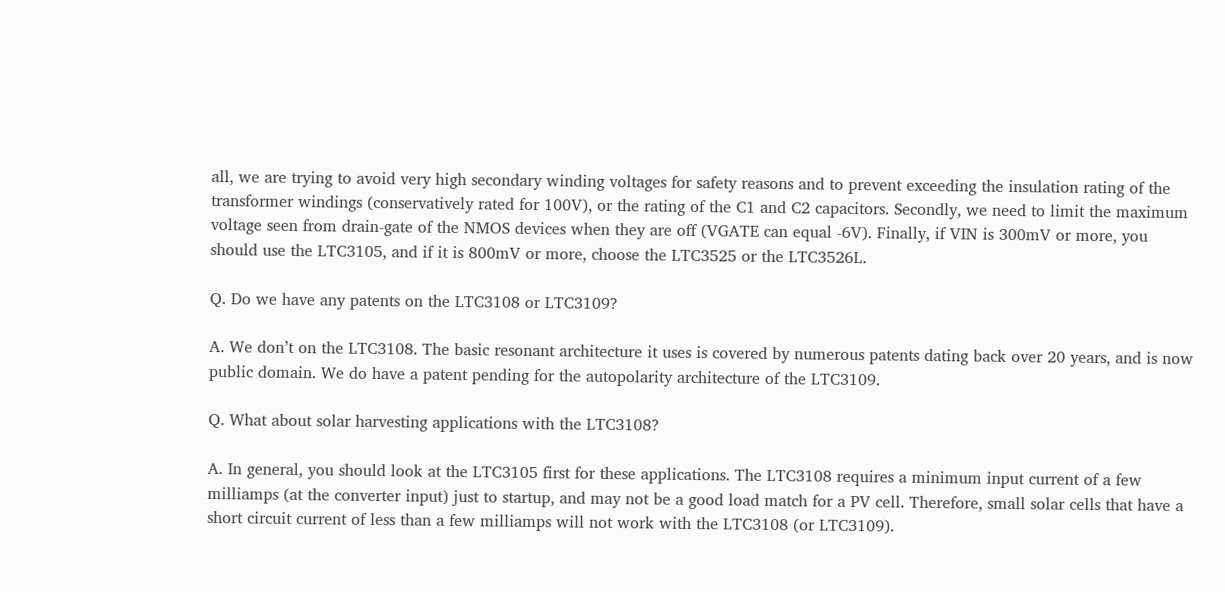all, we are trying to avoid very high secondary winding voltages for safety reasons and to prevent exceeding the insulation rating of the transformer windings (conservatively rated for 100V), or the rating of the C1 and C2 capacitors. Secondly, we need to limit the maximum voltage seen from drain-gate of the NMOS devices when they are off (VGATE can equal -6V). Finally, if VIN is 300mV or more, you should use the LTC3105, and if it is 800mV or more, choose the LTC3525 or the LTC3526L.

Q. Do we have any patents on the LTC3108 or LTC3109?

A. We don’t on the LTC3108. The basic resonant architecture it uses is covered by numerous patents dating back over 20 years, and is now public domain. We do have a patent pending for the autopolarity architecture of the LTC3109.

Q. What about solar harvesting applications with the LTC3108?

A. In general, you should look at the LTC3105 first for these applications. The LTC3108 requires a minimum input current of a few milliamps (at the converter input) just to startup, and may not be a good load match for a PV cell. Therefore, small solar cells that have a short circuit current of less than a few milliamps will not work with the LTC3108 (or LTC3109).